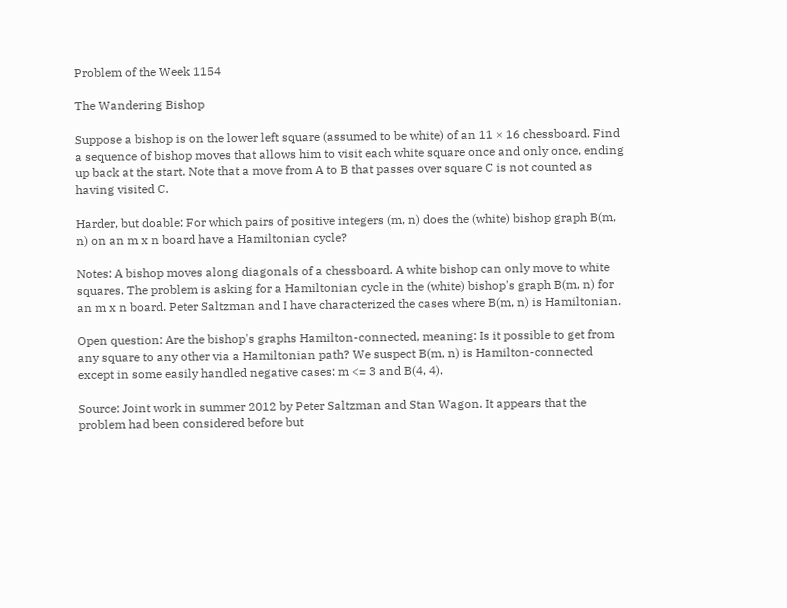Problem of the Week 1154

The Wandering Bishop

Suppose a bishop is on the lower left square (assumed to be white) of an 11 × 16 chessboard. Find a sequence of bishop moves that allows him to visit each white square once and only once, ending up back at the start. Note that a move from A to B that passes over square C is not counted as having visited C.

Harder, but doable: For which pairs of positive integers (m, n) does the (white) bishop graph B(m, n) on an m x n board have a Hamiltonian cycle?

Notes: A bishop moves along diagonals of a chessboard. A white bishop can only move to white squares. The problem is asking for a Hamiltonian cycle in the (white) bishop's graph B(m, n) for an m x n board. Peter Saltzman and I have characterized the cases where B(m, n) is Hamiltonian.

Open question: Are the bishop's graphs Hamilton-connected, meaning: Is it possible to get from any square to any other via a Hamiltonian path? We suspect B(m, n) is Hamilton-connected except in some easily handled negative cases: m <= 3 and B(4, 4).

Source: Joint work in summer 2012 by Peter Saltzman and Stan Wagon. It appears that the problem had been considered before but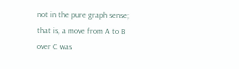not in the pure graph sense; that is, a move from A to B over C was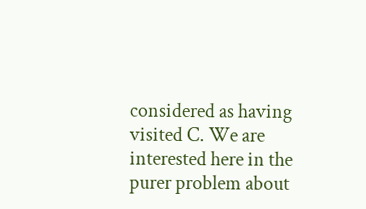considered as having visited C. We are interested here in the purer problem about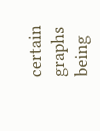certain graphs being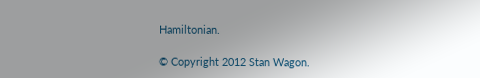Hamiltonian.

© Copyright 2012 Stan Wagon.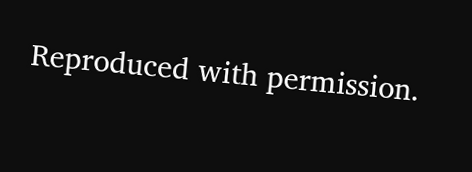Reproduced with permission.